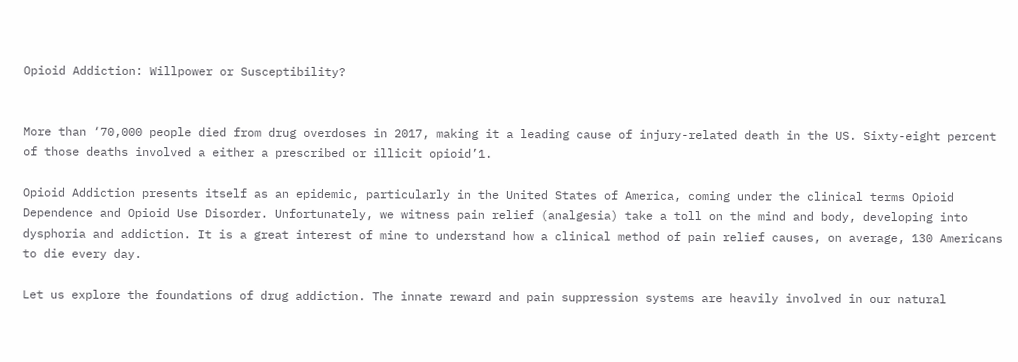Opioid Addiction: Willpower or Susceptibility?


More than ‘70,000 people died from drug overdoses in 2017, making it a leading cause of injury-related death in the US. Sixty-eight percent of those deaths involved a either a prescribed or illicit opioid’1.

Opioid Addiction presents itself as an epidemic, particularly in the United States of America, coming under the clinical terms Opioid Dependence and Opioid Use Disorder. Unfortunately, we witness pain relief (analgesia) take a toll on the mind and body, developing into dysphoria and addiction. It is a great interest of mine to understand how a clinical method of pain relief causes, on average, 130 Americans to die every day.

Let us explore the foundations of drug addiction. The innate reward and pain suppression systems are heavily involved in our natural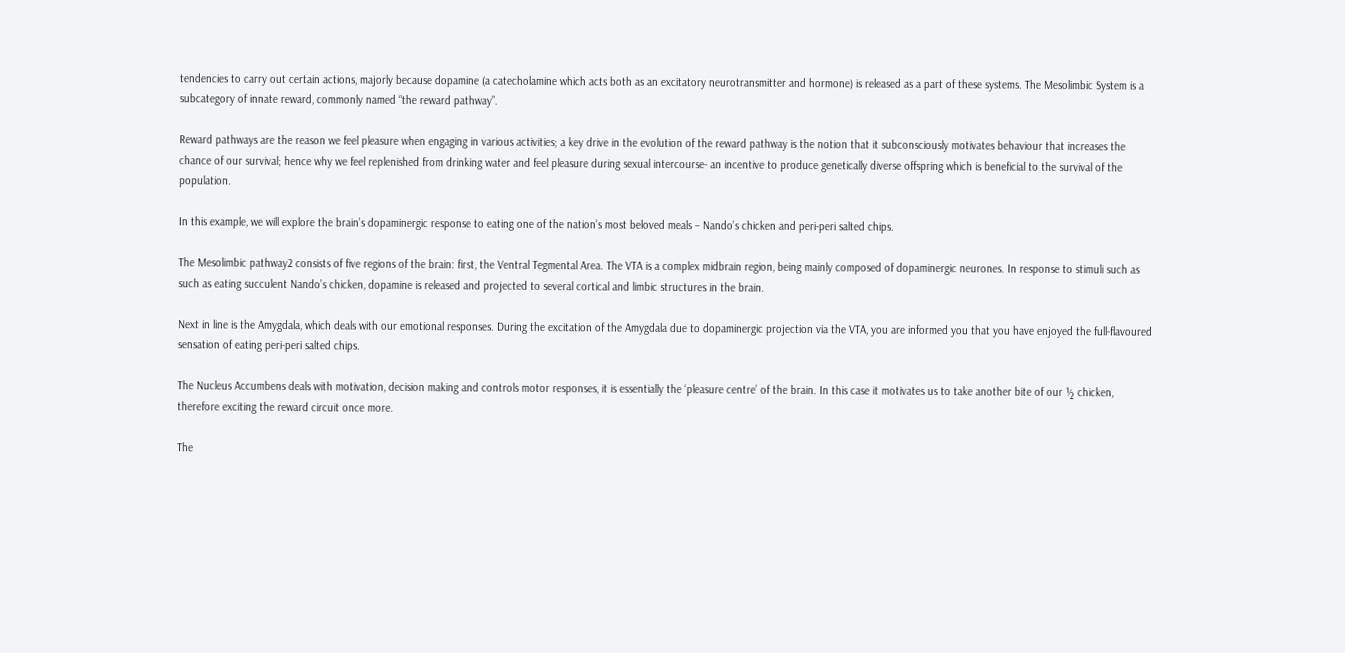tendencies to carry out certain actions, majorly because dopamine (a catecholamine which acts both as an excitatory neurotransmitter and hormone) is released as a part of these systems. The Mesolimbic System is a subcategory of innate reward, commonly named “the reward pathway”.

Reward pathways are the reason we feel pleasure when engaging in various activities; a key drive in the evolution of the reward pathway is the notion that it subconsciously motivates behaviour that increases the chance of our survival; hence why we feel replenished from drinking water and feel pleasure during sexual intercourse- an incentive to produce genetically diverse offspring which is beneficial to the survival of the population.

In this example, we will explore the brain’s dopaminergic response to eating one of the nation’s most beloved meals – Nando’s chicken and peri-peri salted chips.

The Mesolimbic pathway2 consists of five regions of the brain: first, the Ventral Tegmental Area. The VTA is a complex midbrain region, being mainly composed of dopaminergic neurones. In response to stimuli such as such as eating succulent Nando’s chicken, dopamine is released and projected to several cortical and limbic structures in the brain.

Next in line is the Amygdala, which deals with our emotional responses. During the excitation of the Amygdala due to dopaminergic projection via the VTA, you are informed you that you have enjoyed the full-flavoured sensation of eating peri-peri salted chips.

The Nucleus Accumbens deals with motivation, decision making and controls motor responses, it is essentially the ‘pleasure centre’ of the brain. In this case it motivates us to take another bite of our ½ chicken, therefore exciting the reward circuit once more.

The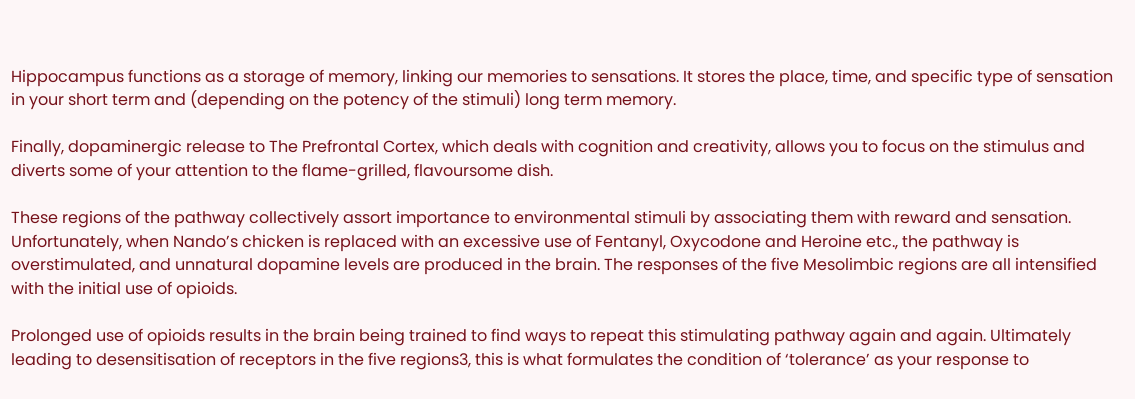Hippocampus functions as a storage of memory, linking our memories to sensations. It stores the place, time, and specific type of sensation in your short term and (depending on the potency of the stimuli) long term memory.

Finally, dopaminergic release to The Prefrontal Cortex, which deals with cognition and creativity, allows you to focus on the stimulus and diverts some of your attention to the flame-grilled, flavoursome dish.

These regions of the pathway collectively assort importance to environmental stimuli by associating them with reward and sensation. Unfortunately, when Nando’s chicken is replaced with an excessive use of Fentanyl, Oxycodone and Heroine etc., the pathway is overstimulated, and unnatural dopamine levels are produced in the brain. The responses of the five Mesolimbic regions are all intensified with the initial use of opioids.

Prolonged use of opioids results in the brain being trained to find ways to repeat this stimulating pathway again and again. Ultimately leading to desensitisation of receptors in the five regions3, this is what formulates the condition of ‘tolerance’ as your response to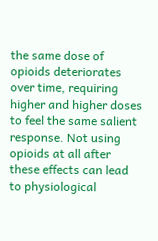the same dose of opioids deteriorates over time, requiring higher and higher doses to feel the same salient response. Not using opioids at all after these effects can lead to physiological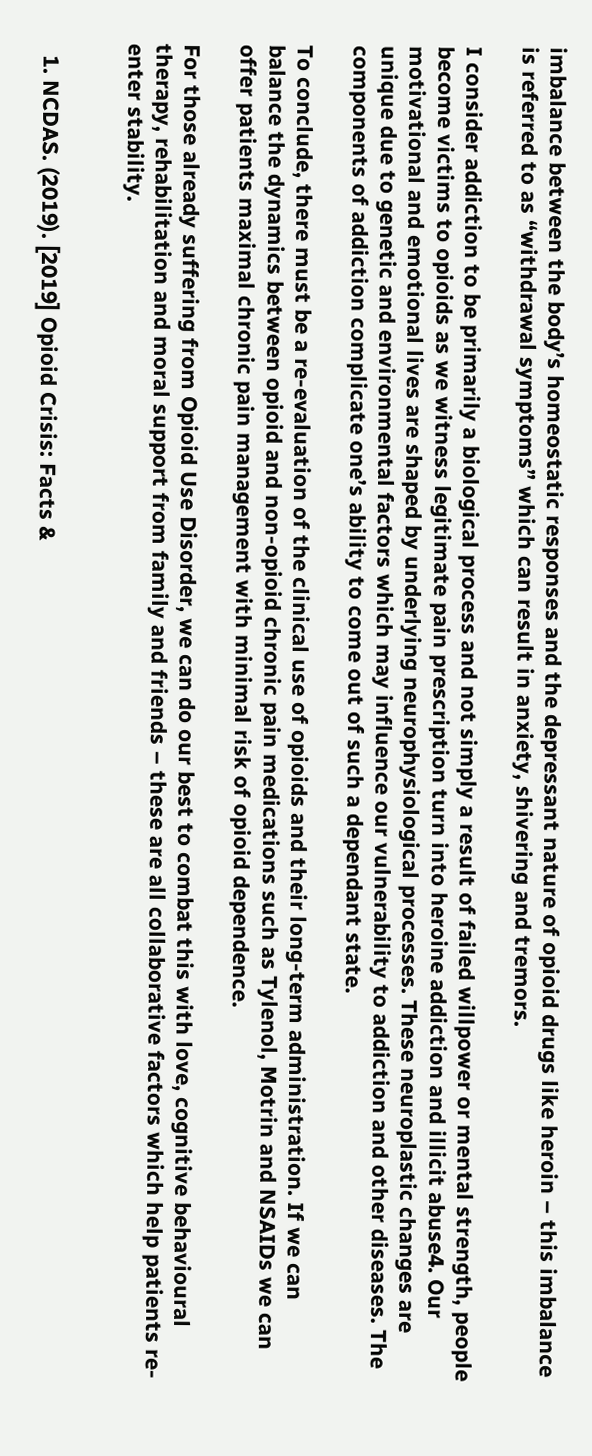imbalance between the body’s homeostatic responses and the depressant nature of opioid drugs like heroin – this imbalance is referred to as “withdrawal symptoms” which can result in anxiety, shivering and tremors.

I consider addiction to be primarily a biological process and not simply a result of failed willpower or mental strength, people become victims to opioids as we witness legitimate pain prescription turn into heroine addiction and illicit abuse4. Our motivational and emotional lives are shaped by underlying neurophysiological processes. These neuroplastic changes are unique due to genetic and environmental factors which may influence our vulnerability to addiction and other diseases. The components of addiction complicate one’s ability to come out of such a dependant state.

To conclude, there must be a re-evaluation of the clinical use of opioids and their long-term administration. If we can balance the dynamics between opioid and non-opioid chronic pain medications such as Tylenol, Motrin and NSAIDs we can offer patients maximal chronic pain management with minimal risk of opioid dependence.

For those already suffering from Opioid Use Disorder, we can do our best to combat this with love, cognitive behavioural therapy, rehabilitation and moral support from family and friends – these are all collaborative factors which help patients re-enter stability.


  1. NCDAS. (2019). [2019] Opioid Crisis: Facts &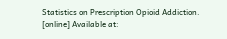Statistics on Prescription Opioid Addiction. [online] Available at: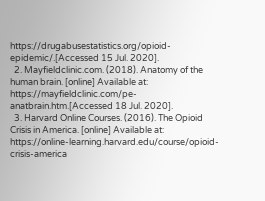https://drugabusestatistics.org/opioid-epidemic/.[Accessed 15 Jul. 2020].
  2. Mayfieldclinic.com. (2018). Anatomy of the human brain. [online] Available at: https://mayfieldclinic.com/pe-anatbrain.htm.[Accessed 18 Jul. 2020].
  3. Harvard Online Courses. (2016). The Opioid Crisis in America. [online] Available at: https://online-learning.harvard.edu/course/opioid-crisis-america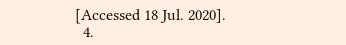[Accessed 18 Jul. 2020].
  4.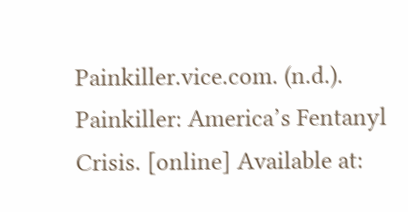Painkiller.vice.com. (n.d.). Painkiller: America’s Fentanyl Crisis. [online] Available at: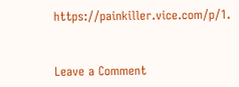https://painkiller.vice.com/p/1.


Leave a Comment